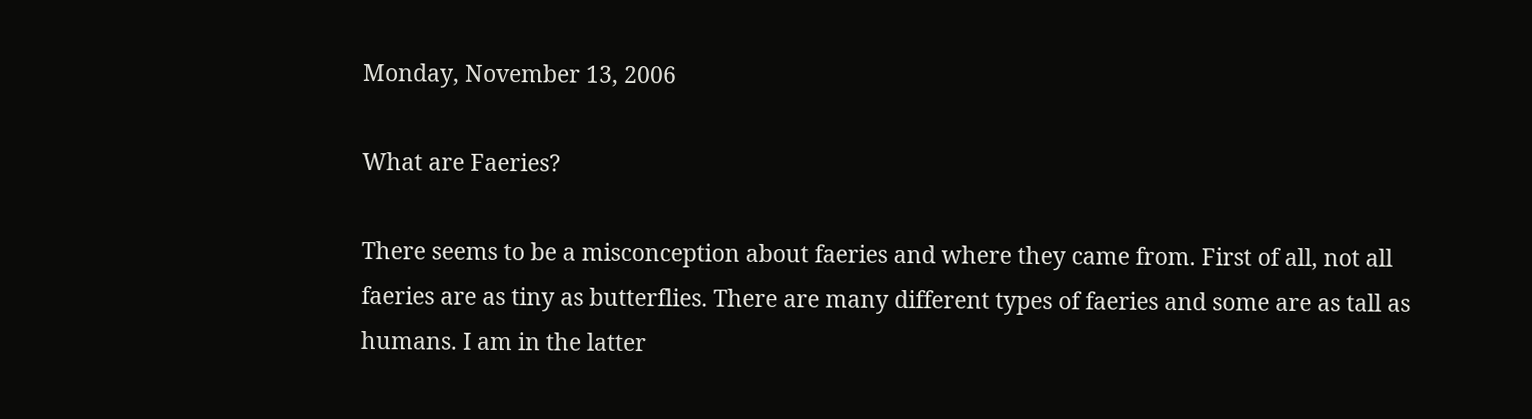Monday, November 13, 2006

What are Faeries?

There seems to be a misconception about faeries and where they came from. First of all, not all faeries are as tiny as butterflies. There are many different types of faeries and some are as tall as humans. I am in the latter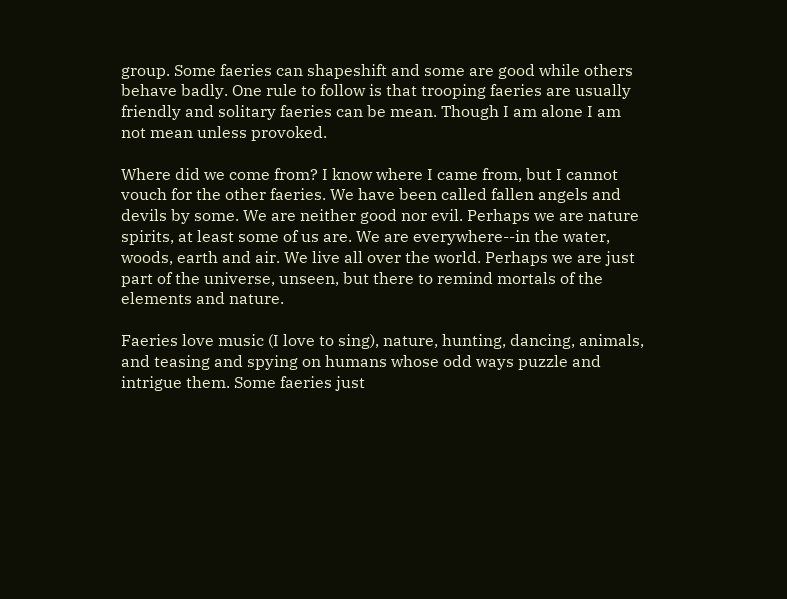group. Some faeries can shapeshift and some are good while others behave badly. One rule to follow is that trooping faeries are usually friendly and solitary faeries can be mean. Though I am alone I am not mean unless provoked.

Where did we come from? I know where I came from, but I cannot vouch for the other faeries. We have been called fallen angels and devils by some. We are neither good nor evil. Perhaps we are nature spirits, at least some of us are. We are everywhere--in the water, woods, earth and air. We live all over the world. Perhaps we are just part of the universe, unseen, but there to remind mortals of the elements and nature.

Faeries love music (I love to sing), nature, hunting, dancing, animals, and teasing and spying on humans whose odd ways puzzle and intrigue them. Some faeries just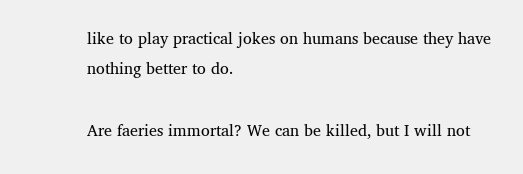like to play practical jokes on humans because they have nothing better to do.

Are faeries immortal? We can be killed, but I will not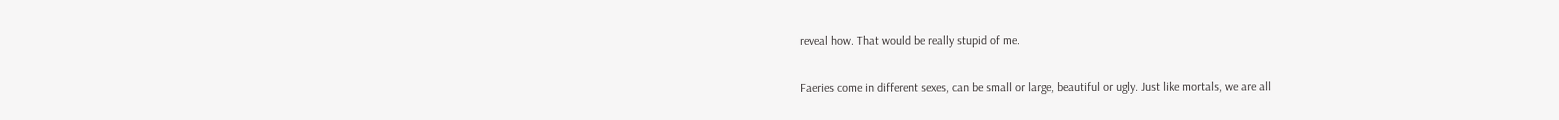reveal how. That would be really stupid of me.

Faeries come in different sexes, can be small or large, beautiful or ugly. Just like mortals, we are all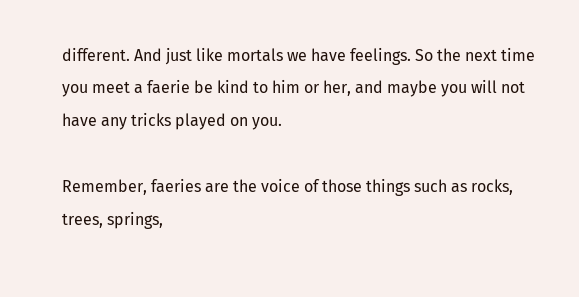different. And just like mortals we have feelings. So the next time you meet a faerie be kind to him or her, and maybe you will not have any tricks played on you.

Remember, faeries are the voice of those things such as rocks, trees, springs,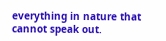everything in nature that cannot speak out.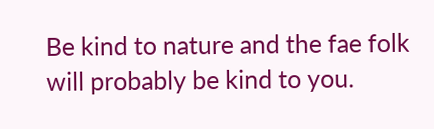Be kind to nature and the fae folk will probably be kind to you.